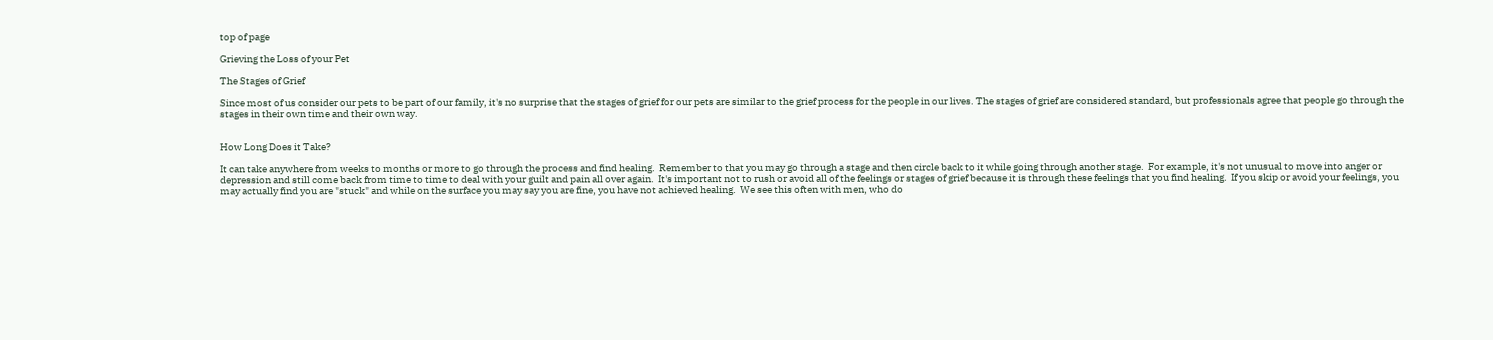top of page

Grieving the Loss of your Pet

The Stages of Grief

Since most of us consider our pets to be part of our family, it's no surprise that the stages of grief for our pets are similar to the grief process for the people in our lives. The stages of grief are considered standard, but professionals agree that people go through the stages in their own time and their own way.


How Long Does it Take?

It can take anywhere from weeks to months or more to go through the process and find healing.  Remember to that you may go through a stage and then circle back to it while going through another stage.  For example, it's not unusual to move into anger or depression and still come back from time to time to deal with your guilt and pain all over again.  It's important not to rush or avoid all of the feelings or stages of grief because it is through these feelings that you find healing.  If you skip or avoid your feelings, you may actually find you are "stuck" and while on the surface you may say you are fine, you have not achieved healing.  We see this often with men, who do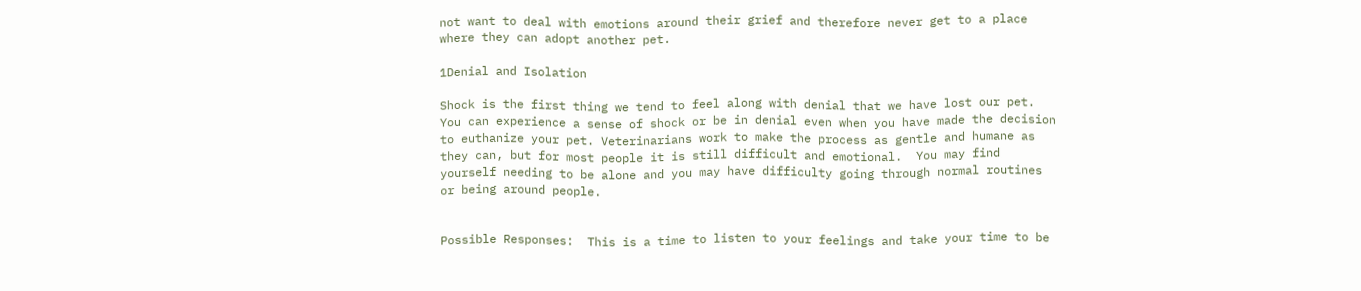not want to deal with emotions around their grief and therefore never get to a place where they can adopt another pet.

1Denial and Isolation

Shock is the first thing we tend to feel along with denial that we have lost our pet.  You can experience a sense of shock or be in denial even when you have made the decision to euthanize your pet. Veterinarians work to make the process as gentle and humane as they can, but for most people it is still difficult and emotional.  You may find yourself needing to be alone and you may have difficulty going through normal routines or being around people.


Possible Responses:  This is a time to listen to your feelings and take your time to be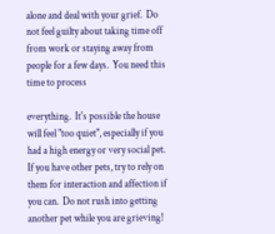alone and deal with your grief.  Do not feel guilty about taking time off from work or staying away from people for a few days.  You need this time to process

everything.  It's possible the house will feel "too quiet", especially if you had a high energy or very social pet.  If you have other pets, try to rely on them for interaction and affection if you can.  Do not rush into getting another pet while you are grieving!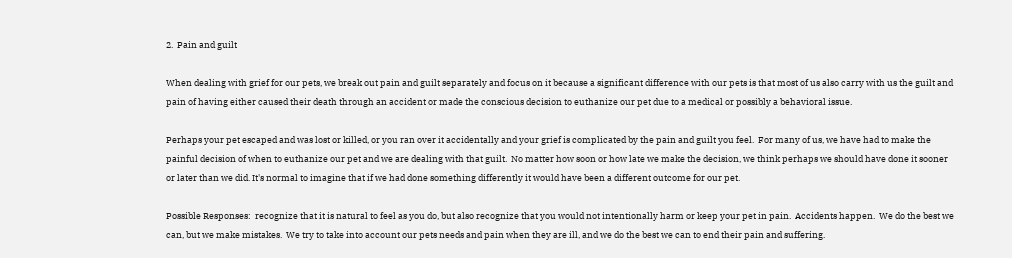2.  Pain and guilt

When dealing with grief for our pets, we break out pain and guilt separately and focus on it because a significant difference with our pets is that most of us also carry with us the guilt and pain of having either caused their death through an accident or made the conscious decision to euthanize our pet due to a medical or possibly a behavioral issue.

Perhaps your pet escaped and was lost or killed, or you ran over it accidentally and your grief is complicated by the pain and guilt you feel.  For many of us, we have had to make the painful decision of when to euthanize our pet and we are dealing with that guilt.  No matter how soon or how late we make the decision, we think perhaps we should have done it sooner or later than we did. It's normal to imagine that if we had done something differently it would have been a different outcome for our pet.

Possible Responses:  recognize that it is natural to feel as you do, but also recognize that you would not intentionally harm or keep your pet in pain.  Accidents happen.  We do the best we can, but we make mistakes.  We try to take into account our pets needs and pain when they are ill, and we do the best we can to end their pain and suffering.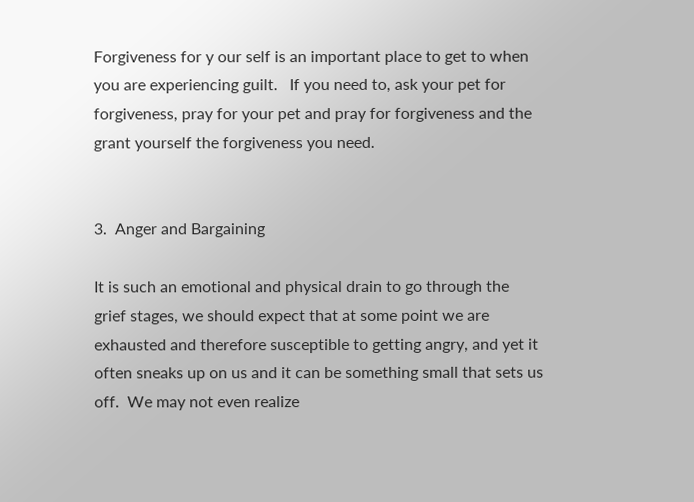Forgiveness for y our self is an important place to get to when you are experiencing guilt.   If you need to, ask your pet for forgiveness, pray for your pet and pray for forgiveness and the grant yourself the forgiveness you need.


3.  Anger and Bargaining

It is such an emotional and physical drain to go through the grief stages, we should expect that at some point we are exhausted and therefore susceptible to getting angry, and yet it often sneaks up on us and it can be something small that sets us off.  We may not even realize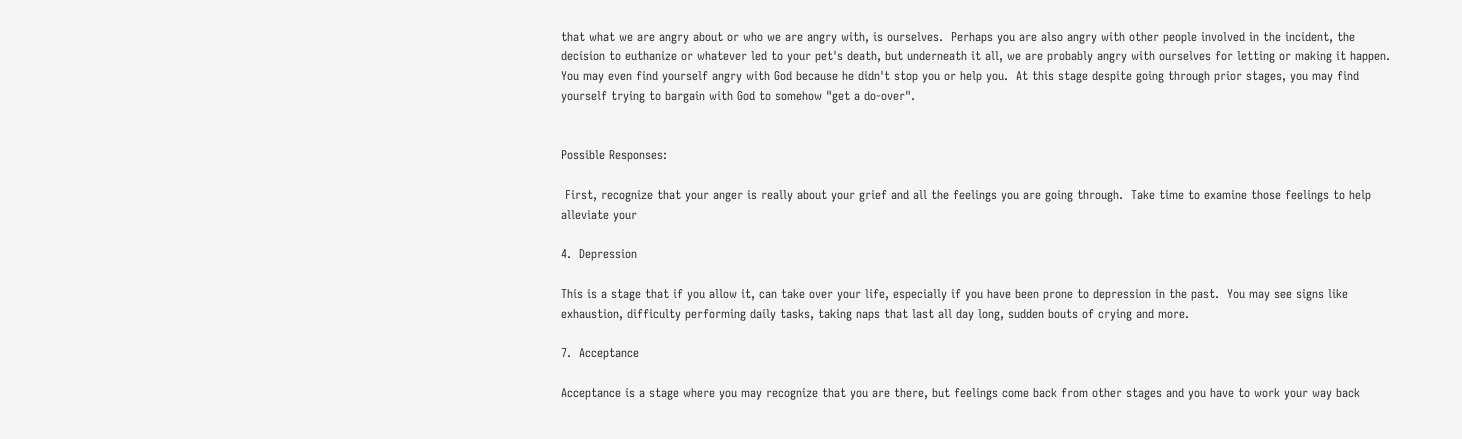that what we are angry about or who we are angry with, is ourselves.  Perhaps you are also angry with other people involved in the incident, the decision to euthanize or whatever led to your pet's death, but underneath it all, we are probably angry with ourselves for letting or making it happen.  You may even find yourself angry with God because he didn't stop you or help you.  At this stage despite going through prior stages, you may find yourself trying to bargain with God to somehow "get a do-over".


Possible Responses:

 First, recognize that your anger is really about your grief and all the feelings you are going through.  Take time to examine those feelings to help alleviate your

4.  Depression

This is a stage that if you allow it, can take over your life, especially if you have been prone to depression in the past.  You may see signs like exhaustion, difficulty performing daily tasks, taking naps that last all day long, sudden bouts of crying and more.

7.  Acceptance

Acceptance is a stage where you may recognize that you are there, but feelings come back from other stages and you have to work your way back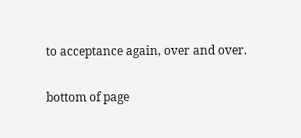to acceptance again, over and over.

bottom of page